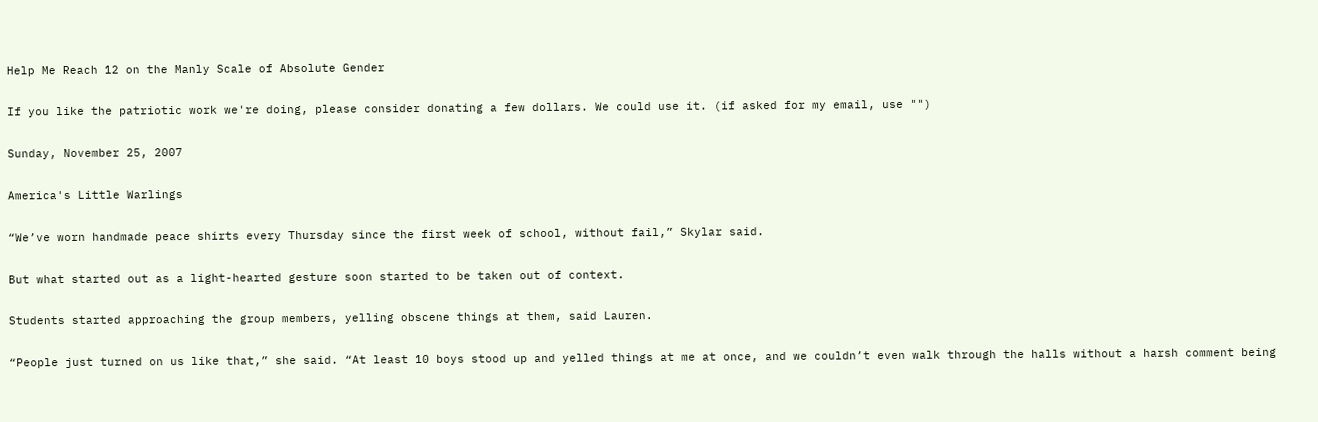Help Me Reach 12 on the Manly Scale of Absolute Gender

If you like the patriotic work we're doing, please consider donating a few dollars. We could use it. (if asked for my email, use "")

Sunday, November 25, 2007

America's Little Warlings

“We’ve worn handmade peace shirts every Thursday since the first week of school, without fail,” Skylar said.

But what started out as a light-hearted gesture soon started to be taken out of context.

Students started approaching the group members, yelling obscene things at them, said Lauren.

“People just turned on us like that,” she said. “At least 10 boys stood up and yelled things at me at once, and we couldn’t even walk through the halls without a harsh comment being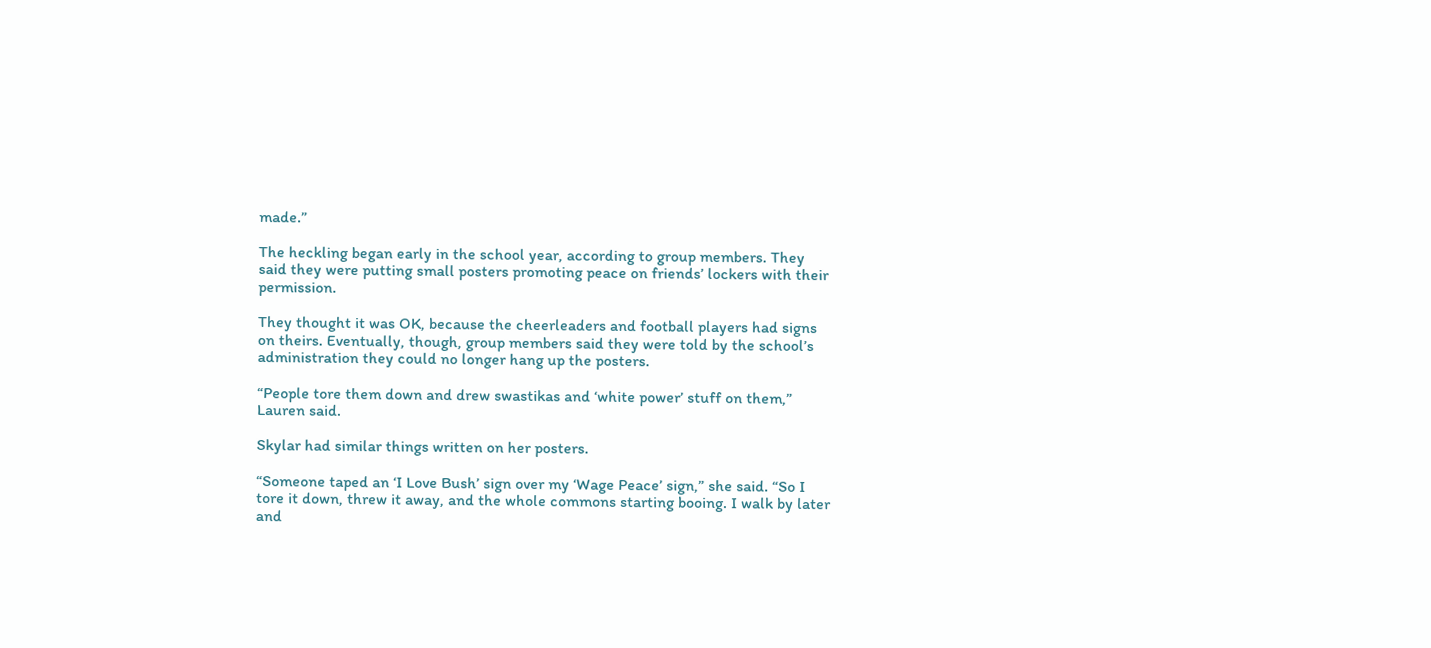made.”

The heckling began early in the school year, according to group members. They said they were putting small posters promoting peace on friends’ lockers with their permission.

They thought it was OK, because the cheerleaders and football players had signs on theirs. Eventually, though, group members said they were told by the school’s administration they could no longer hang up the posters.

“People tore them down and drew swastikas and ‘white power’ stuff on them,” Lauren said.

Skylar had similar things written on her posters.

“Someone taped an ‘I Love Bush’ sign over my ‘Wage Peace’ sign,” she said. “So I tore it down, threw it away, and the whole commons starting booing. I walk by later and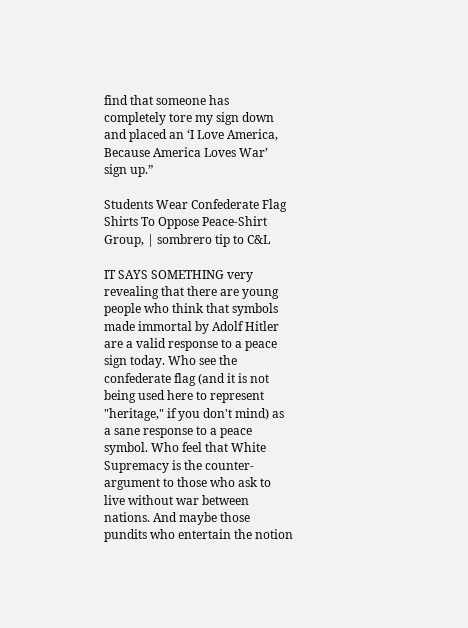find that someone has completely tore my sign down and placed an ‘I Love America, Because America Loves War’ sign up.”

Students Wear Confederate Flag Shirts To Oppose Peace-Shirt Group, | sombrero tip to C&L

IT SAYS SOMETHING very revealing that there are young people who think that symbols made immortal by Adolf Hitler are a valid response to a peace sign today. Who see the confederate flag (and it is not being used here to represent "heritage," if you don't mind) as a sane response to a peace symbol. Who feel that White Supremacy is the counter-argument to those who ask to live without war between nations. And maybe those pundits who entertain the notion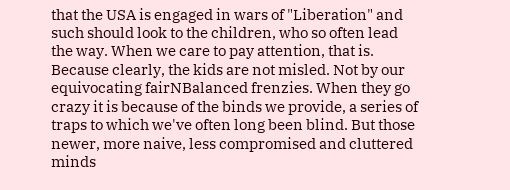that the USA is engaged in wars of "Liberation" and such should look to the children, who so often lead the way. When we care to pay attention, that is. Because clearly, the kids are not misled. Not by our equivocating fairNBalanced frenzies. When they go crazy it is because of the binds we provide, a series of traps to which we've often long been blind. But those newer, more naive, less compromised and cluttered minds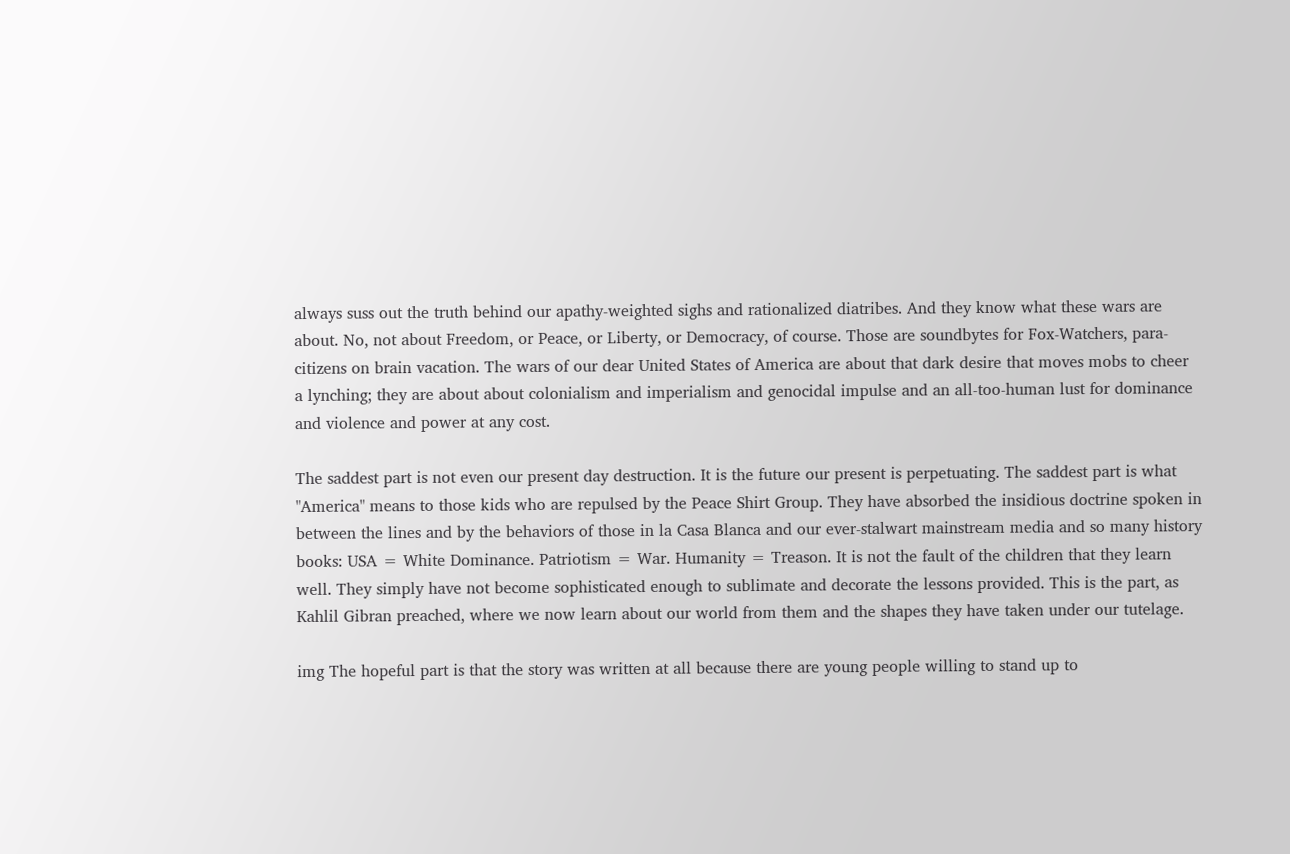always suss out the truth behind our apathy-weighted sighs and rationalized diatribes. And they know what these wars are about. No, not about Freedom, or Peace, or Liberty, or Democracy, of course. Those are soundbytes for Fox-Watchers, para-citizens on brain vacation. The wars of our dear United States of America are about that dark desire that moves mobs to cheer a lynching; they are about about colonialism and imperialism and genocidal impulse and an all-too-human lust for dominance and violence and power at any cost.

The saddest part is not even our present day destruction. It is the future our present is perpetuating. The saddest part is what "America" means to those kids who are repulsed by the Peace Shirt Group. They have absorbed the insidious doctrine spoken in between the lines and by the behaviors of those in la Casa Blanca and our ever-stalwart mainstream media and so many history books: USA = White Dominance. Patriotism = War. Humanity = Treason. It is not the fault of the children that they learn well. They simply have not become sophisticated enough to sublimate and decorate the lessons provided. This is the part, as Kahlil Gibran preached, where we now learn about our world from them and the shapes they have taken under our tutelage.

img The hopeful part is that the story was written at all because there are young people willing to stand up to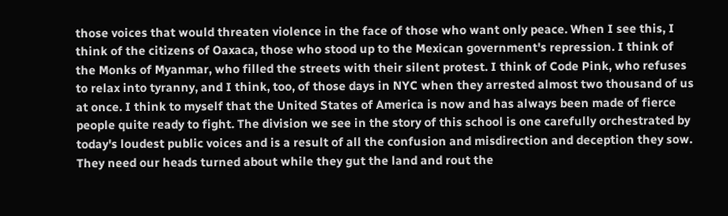those voices that would threaten violence in the face of those who want only peace. When I see this, I think of the citizens of Oaxaca, those who stood up to the Mexican government's repression. I think of the Monks of Myanmar, who filled the streets with their silent protest. I think of Code Pink, who refuses to relax into tyranny, and I think, too, of those days in NYC when they arrested almost two thousand of us at once. I think to myself that the United States of America is now and has always been made of fierce people quite ready to fight. The division we see in the story of this school is one carefully orchestrated by today's loudest public voices and is a result of all the confusion and misdirection and deception they sow. They need our heads turned about while they gut the land and rout the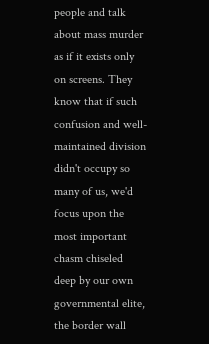people and talk about mass murder as if it exists only on screens. They know that if such confusion and well-maintained division didn't occupy so many of us, we'd focus upon the most important chasm chiseled deep by our own governmental elite, the border wall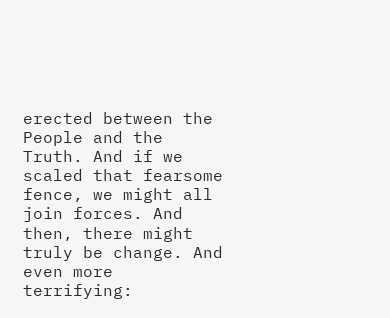erected between the People and the Truth. And if we scaled that fearsome fence, we might all join forces. And then, there might truly be change. And even more terrifying: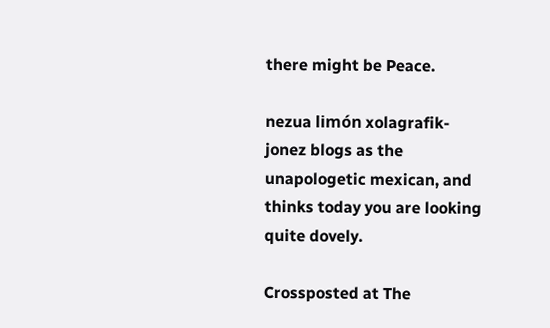there might be Peace.

nezua limón xolagrafik-jonez blogs as the unapologetic mexican, and thinks today you are looking quite dovely.

Crossposted at The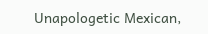Unapologetic Mexican,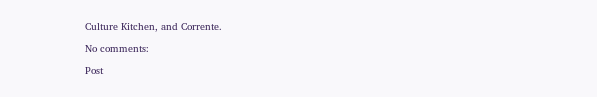Culture Kitchen, and Corrente.

No comments:

Post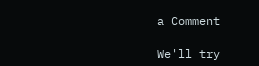a Comment

We'll try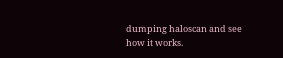dumping haloscan and see how it works.